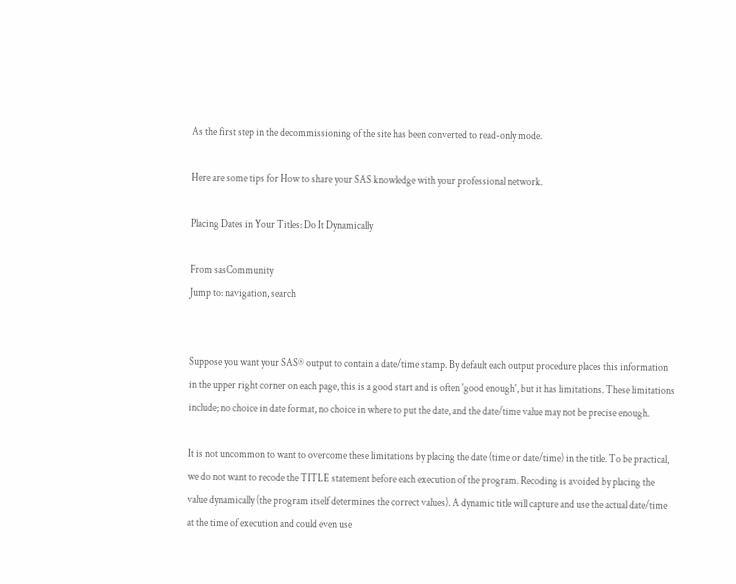As the first step in the decommissioning of the site has been converted to read-only mode.

Here are some tips for How to share your SAS knowledge with your professional network.

Placing Dates in Your Titles: Do It Dynamically

From sasCommunity
Jump to: navigation, search


Suppose you want your SAS® output to contain a date/time stamp. By default each output procedure places this information in the upper right corner on each page, this is a good start and is often 'good enough', but it has limitations. These limitations include; no choice in date format, no choice in where to put the date, and the date/time value may not be precise enough.

It is not uncommon to want to overcome these limitations by placing the date (time or date/time) in the title. To be practical, we do not want to recode the TITLE statement before each execution of the program. Recoding is avoided by placing the value dynamically (the program itself determines the correct values). A dynamic title will capture and use the actual date/time at the time of execution and could even use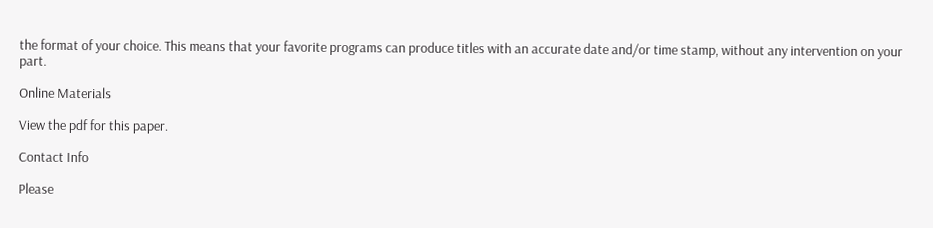the format of your choice. This means that your favorite programs can produce titles with an accurate date and/or time stamp, without any intervention on your part.

Online Materials

View the pdf for this paper.

Contact Info

Please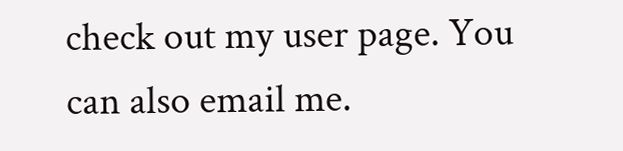check out my user page. You can also email me.